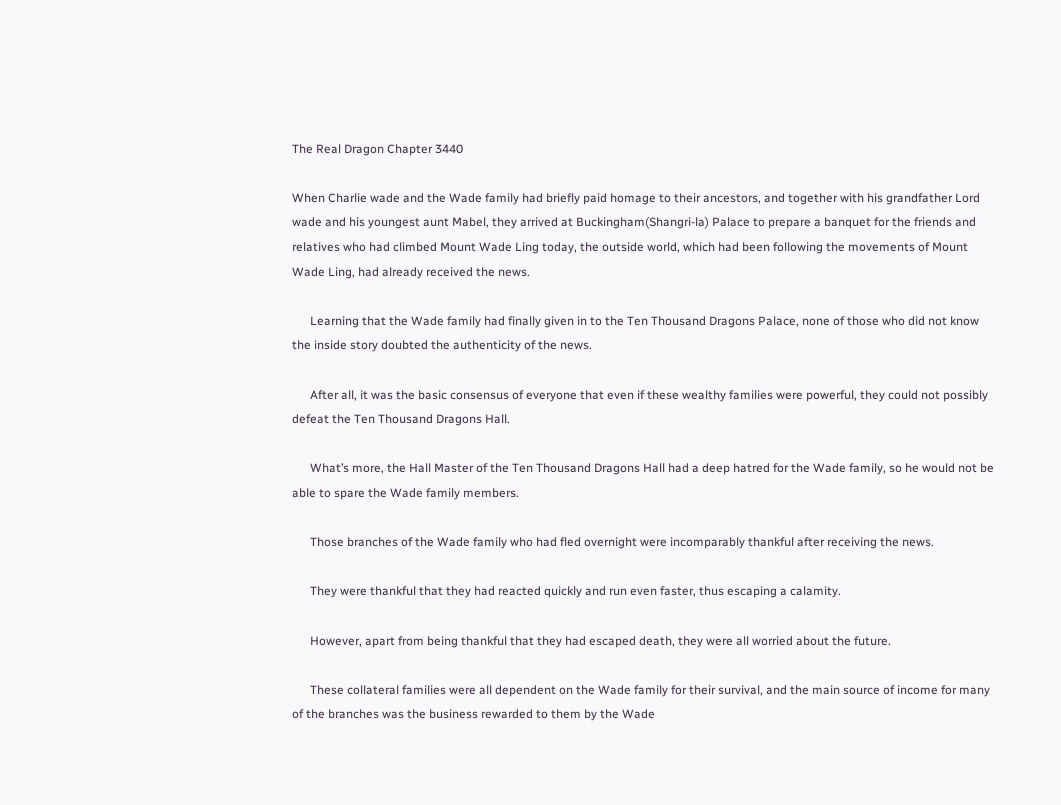The Real Dragon Chapter 3440

When Charlie wade and the Wade family had briefly paid homage to their ancestors, and together with his grandfather Lord wade and his youngest aunt Mabel, they arrived at Buckingham(Shangri-la) Palace to prepare a banquet for the friends and relatives who had climbed Mount Wade Ling today, the outside world, which had been following the movements of Mount Wade Ling, had already received the news.

      Learning that the Wade family had finally given in to the Ten Thousand Dragons Palace, none of those who did not know the inside story doubted the authenticity of the news.

      After all, it was the basic consensus of everyone that even if these wealthy families were powerful, they could not possibly defeat the Ten Thousand Dragons Hall.

      What’s more, the Hall Master of the Ten Thousand Dragons Hall had a deep hatred for the Wade family, so he would not be able to spare the Wade family members.

      Those branches of the Wade family who had fled overnight were incomparably thankful after receiving the news.

      They were thankful that they had reacted quickly and run even faster, thus escaping a calamity.

      However, apart from being thankful that they had escaped death, they were all worried about the future.

      These collateral families were all dependent on the Wade family for their survival, and the main source of income for many of the branches was the business rewarded to them by the Wade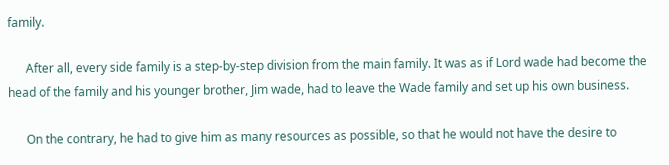family.

      After all, every side family is a step-by-step division from the main family. It was as if Lord wade had become the head of the family and his younger brother, Jim wade, had to leave the Wade family and set up his own business.

      On the contrary, he had to give him as many resources as possible, so that he would not have the desire to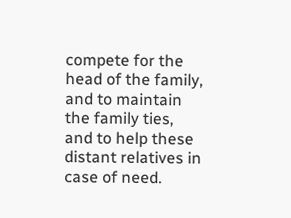compete for the head of the family, and to maintain the family ties, and to help these distant relatives in case of need.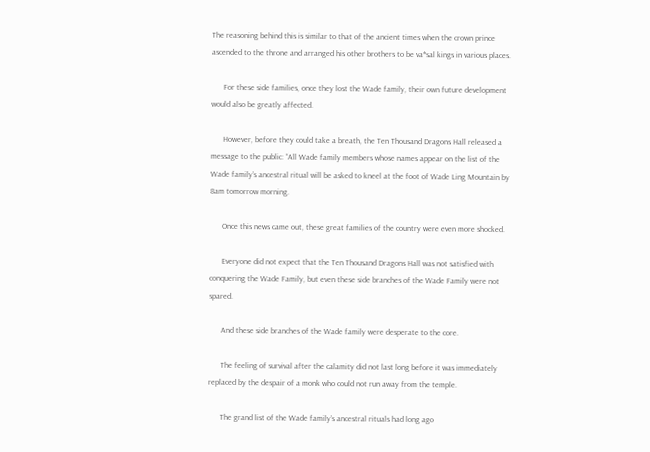The reasoning behind this is similar to that of the ancient times when the crown prince ascended to the throne and arranged his other brothers to be va*sal kings in various places.

      For these side families, once they lost the Wade family, their own future development would also be greatly affected.

      However, before they could take a breath, the Ten Thousand Dragons Hall released a message to the public: “All Wade family members whose names appear on the list of the Wade family’s ancestral ritual will be asked to kneel at the foot of Wade Ling Mountain by 8am tomorrow morning.

      Once this news came out, these great families of the country were even more shocked.

      Everyone did not expect that the Ten Thousand Dragons Hall was not satisfied with conquering the Wade Family, but even these side branches of the Wade Family were not spared.

      And these side branches of the Wade family were desperate to the core.

      The feeling of survival after the calamity did not last long before it was immediately replaced by the despair of a monk who could not run away from the temple.

      The grand list of the Wade family’s ancestral rituals had long ago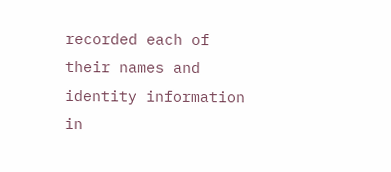recorded each of their names and identity information in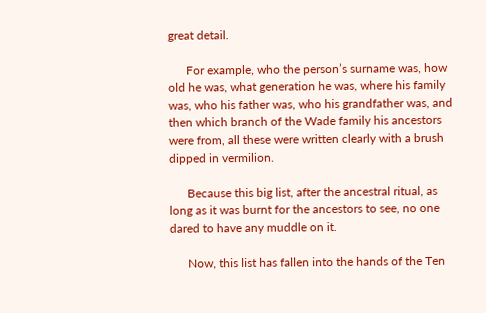great detail.

      For example, who the person’s surname was, how old he was, what generation he was, where his family was, who his father was, who his grandfather was, and then which branch of the Wade family his ancestors were from, all these were written clearly with a brush dipped in vermilion.

      Because this big list, after the ancestral ritual, as long as it was burnt for the ancestors to see, no one dared to have any muddle on it.

      Now, this list has fallen into the hands of the Ten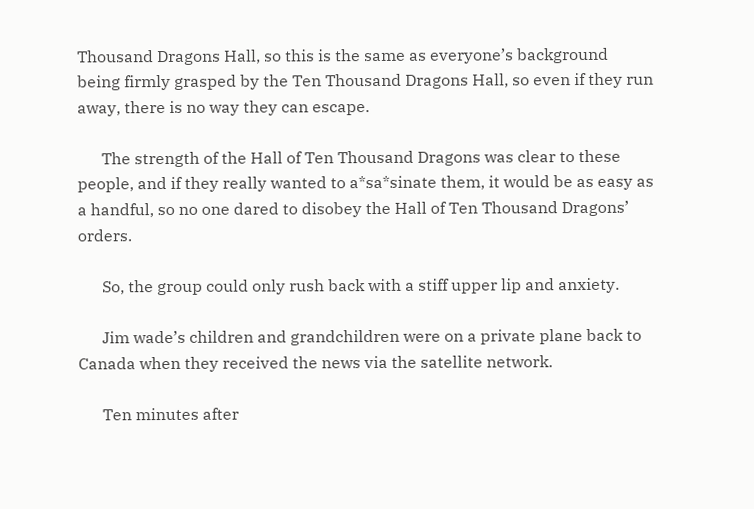Thousand Dragons Hall, so this is the same as everyone’s background being firmly grasped by the Ten Thousand Dragons Hall, so even if they run away, there is no way they can escape.

      The strength of the Hall of Ten Thousand Dragons was clear to these people, and if they really wanted to a*sa*sinate them, it would be as easy as a handful, so no one dared to disobey the Hall of Ten Thousand Dragons’ orders.

      So, the group could only rush back with a stiff upper lip and anxiety.

      Jim wade’s children and grandchildren were on a private plane back to Canada when they received the news via the satellite network.

      Ten minutes after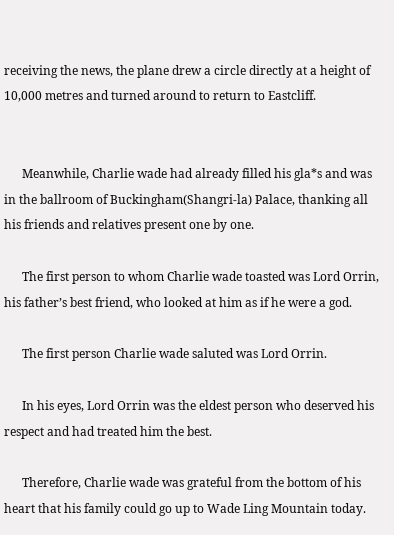receiving the news, the plane drew a circle directly at a height of 10,000 metres and turned around to return to Eastcliff.


      Meanwhile, Charlie wade had already filled his gla*s and was in the ballroom of Buckingham(Shangri-la) Palace, thanking all his friends and relatives present one by one.

      The first person to whom Charlie wade toasted was Lord Orrin, his father’s best friend, who looked at him as if he were a god.

      The first person Charlie wade saluted was Lord Orrin.

      In his eyes, Lord Orrin was the eldest person who deserved his respect and had treated him the best.

      Therefore, Charlie wade was grateful from the bottom of his heart that his family could go up to Wade Ling Mountain today.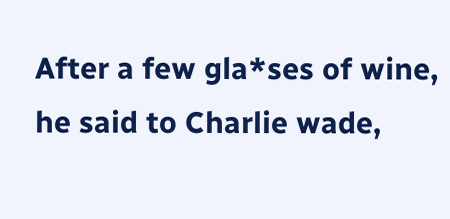After a few gla*ses of wine, he said to Charlie wade,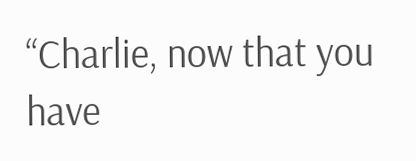“Charlie, now that you have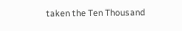taken the Ten Thousand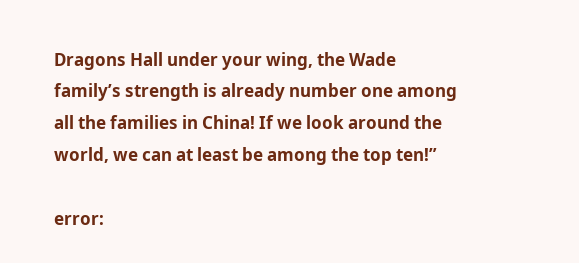Dragons Hall under your wing, the Wade family’s strength is already number one among all the families in China! If we look around the world, we can at least be among the top ten!”

error: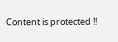Content is protected !!